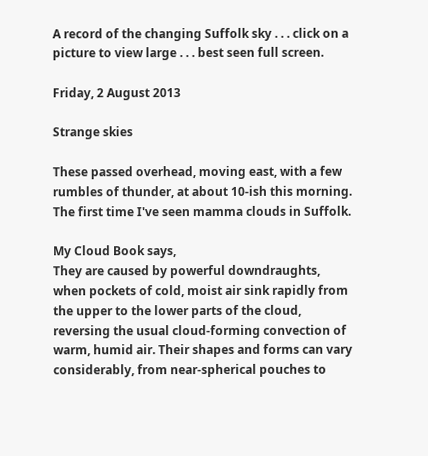A record of the changing Suffolk sky . . . click on a picture to view large . . . best seen full screen.

Friday, 2 August 2013

Strange skies

These passed overhead, moving east, with a few rumbles of thunder, at about 10-ish this morning. The first time I've seen mamma clouds in Suffolk.

My Cloud Book says,
They are caused by powerful downdraughts, when pockets of cold, moist air sink rapidly from the upper to the lower parts of the cloud, reversing the usual cloud-forming convection of warm, humid air. Their shapes and forms can vary considerably, from near-spherical pouches to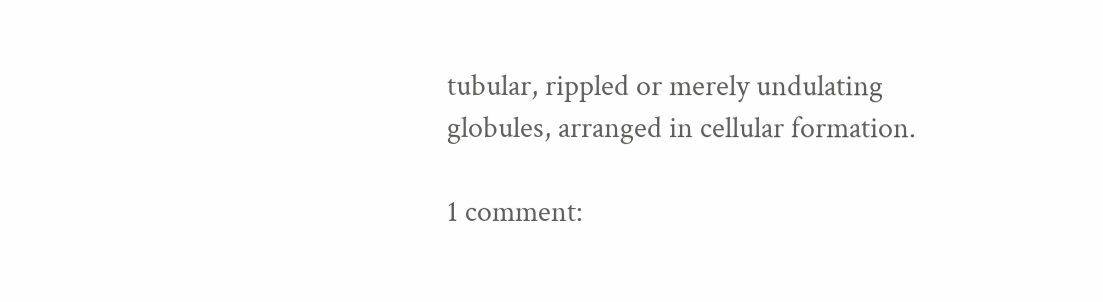tubular, rippled or merely undulating globules, arranged in cellular formation.

1 comment: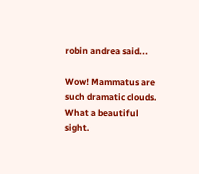robin andrea said...

Wow! Mammatus are such dramatic clouds. What a beautiful sight.